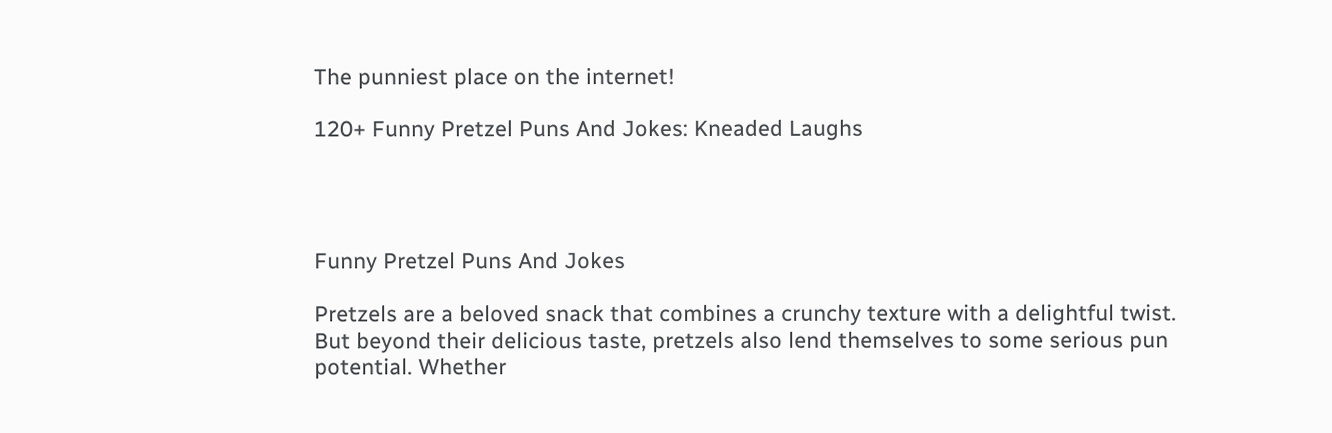The punniest place on the internet!

120+ Funny Pretzel Puns And Jokes: Kneaded Laughs




Funny Pretzel Puns And Jokes

Pretzels are a beloved snack that combines a crunchy texture with a delightful twist. But beyond their delicious taste, pretzels also lend themselves to some serious pun potential. Whether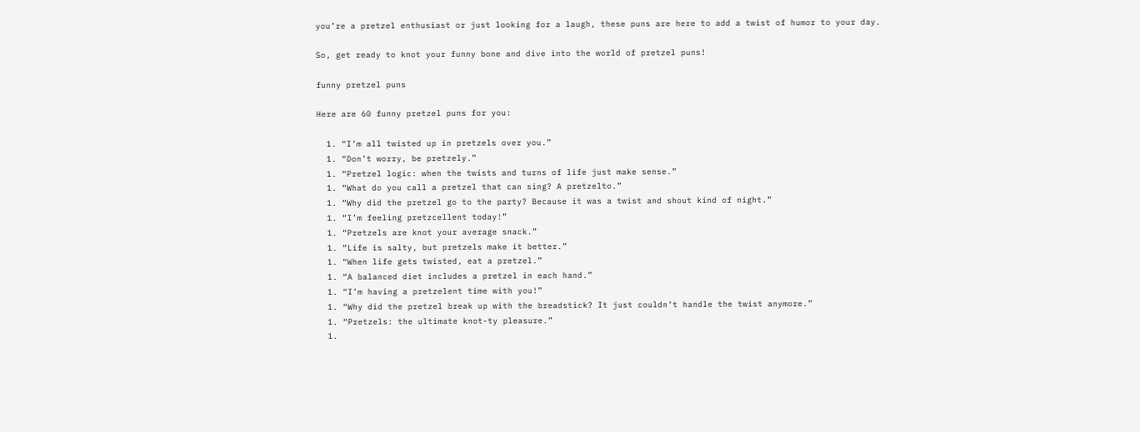you’re a pretzel enthusiast or just looking for a laugh, these puns are here to add a twist of humor to your day.

So, get ready to knot your funny bone and dive into the world of pretzel puns!

funny pretzel puns

Here are 60 funny pretzel puns for you:

  1. “I’m all twisted up in pretzels over you.”
  1. “Don’t worry, be pretzely.”
  1. “Pretzel logic: when the twists and turns of life just make sense.”
  1. “What do you call a pretzel that can sing? A pretzelto.”
  1. “Why did the pretzel go to the party? Because it was a twist and shout kind of night.”
  1. “I’m feeling pretzcellent today!”
  1. “Pretzels are knot your average snack.”
  1. “Life is salty, but pretzels make it better.”
  1. “When life gets twisted, eat a pretzel.”
  1. “A balanced diet includes a pretzel in each hand.”
  1. “I’m having a pretzelent time with you!”
  1. “Why did the pretzel break up with the breadstick? It just couldn’t handle the twist anymore.”
  1. “Pretzels: the ultimate knot-ty pleasure.”
  1.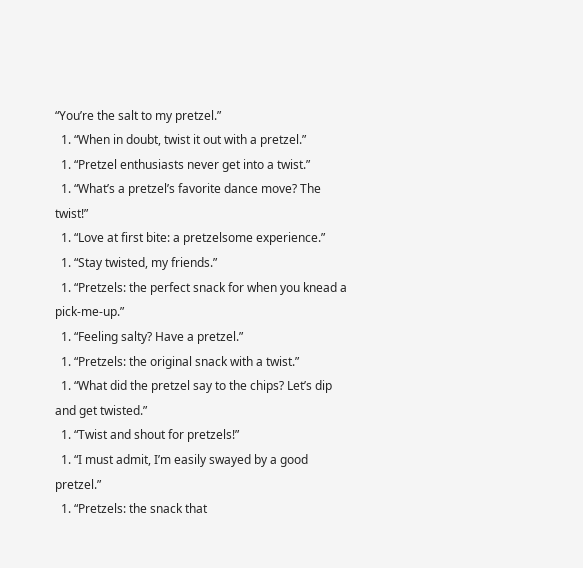“You’re the salt to my pretzel.”
  1. “When in doubt, twist it out with a pretzel.”
  1. “Pretzel enthusiasts never get into a twist.”
  1. “What’s a pretzel’s favorite dance move? The twist!”
  1. “Love at first bite: a pretzelsome experience.”
  1. “Stay twisted, my friends.”
  1. “Pretzels: the perfect snack for when you knead a pick-me-up.”
  1. “Feeling salty? Have a pretzel.”
  1. “Pretzels: the original snack with a twist.”
  1. “What did the pretzel say to the chips? Let’s dip and get twisted.”
  1. “Twist and shout for pretzels!”
  1. “I must admit, I’m easily swayed by a good pretzel.”
  1. “Pretzels: the snack that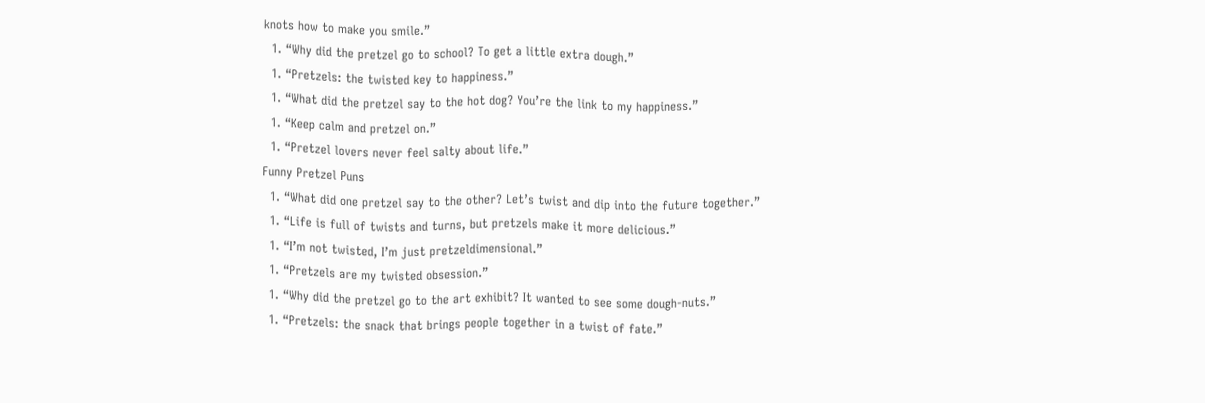knots how to make you smile.”
  1. “Why did the pretzel go to school? To get a little extra dough.”
  1. “Pretzels: the twisted key to happiness.”
  1. “What did the pretzel say to the hot dog? You’re the link to my happiness.”
  1. “Keep calm and pretzel on.”
  1. “Pretzel lovers never feel salty about life.”
Funny Pretzel Puns
  1. “What did one pretzel say to the other? Let’s twist and dip into the future together.”
  1. “Life is full of twists and turns, but pretzels make it more delicious.”
  1. “I’m not twisted, I’m just pretzeldimensional.”
  1. “Pretzels are my twisted obsession.”
  1. “Why did the pretzel go to the art exhibit? It wanted to see some dough-nuts.”
  1. “Pretzels: the snack that brings people together in a twist of fate.”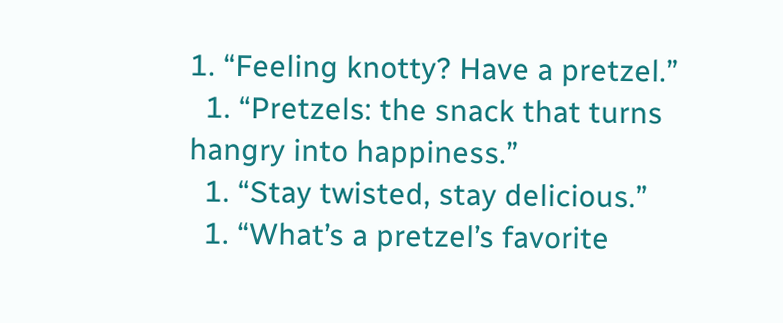1. “Feeling knotty? Have a pretzel.”
  1. “Pretzels: the snack that turns hangry into happiness.”
  1. “Stay twisted, stay delicious.”
  1. “What’s a pretzel’s favorite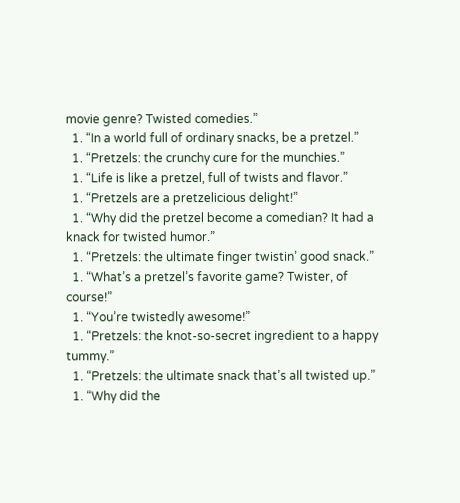movie genre? Twisted comedies.”
  1. “In a world full of ordinary snacks, be a pretzel.”
  1. “Pretzels: the crunchy cure for the munchies.”
  1. “Life is like a pretzel, full of twists and flavor.”
  1. “Pretzels are a pretzelicious delight!”
  1. “Why did the pretzel become a comedian? It had a knack for twisted humor.”
  1. “Pretzels: the ultimate finger twistin’ good snack.”
  1. “What’s a pretzel’s favorite game? Twister, of course!”
  1. “You’re twistedly awesome!”
  1. “Pretzels: the knot-so-secret ingredient to a happy tummy.”
  1. “Pretzels: the ultimate snack that’s all twisted up.”
  1. “Why did the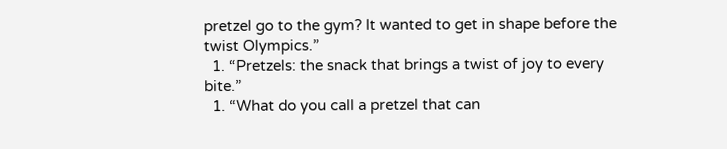pretzel go to the gym? It wanted to get in shape before the twist Olympics.”
  1. “Pretzels: the snack that brings a twist of joy to every bite.”
  1. “What do you call a pretzel that can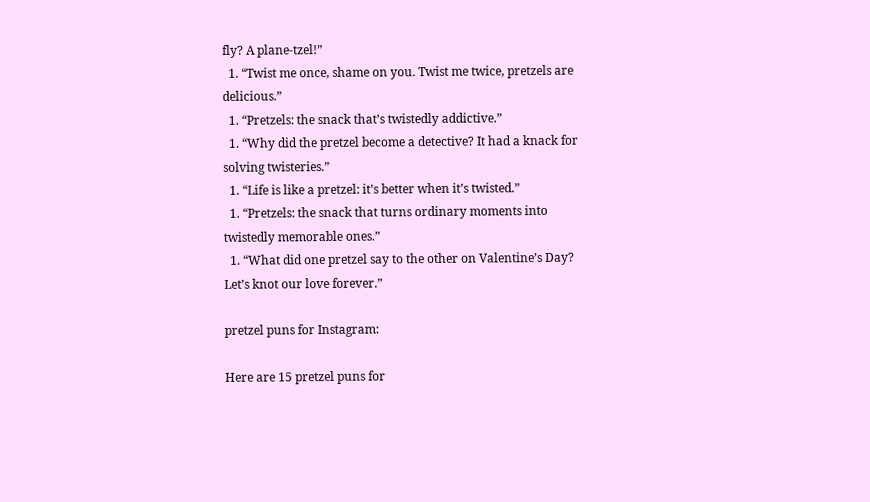fly? A plane-tzel!”
  1. “Twist me once, shame on you. Twist me twice, pretzels are delicious.”
  1. “Pretzels: the snack that’s twistedly addictive.”
  1. “Why did the pretzel become a detective? It had a knack for solving twisteries.”
  1. “Life is like a pretzel: it’s better when it’s twisted.”
  1. “Pretzels: the snack that turns ordinary moments into twistedly memorable ones.”
  1. “What did one pretzel say to the other on Valentine’s Day? Let’s knot our love forever.”

pretzel puns for Instagram:

Here are 15 pretzel puns for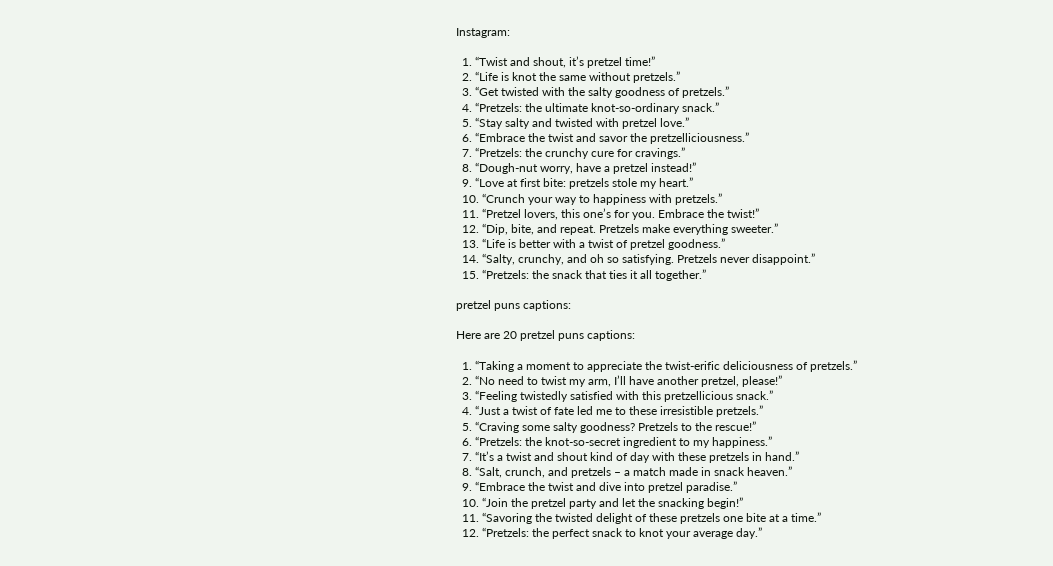Instagram:

  1. “Twist and shout, it’s pretzel time!”
  2. “Life is knot the same without pretzels.”
  3. “Get twisted with the salty goodness of pretzels.”
  4. “Pretzels: the ultimate knot-so-ordinary snack.”
  5. “Stay salty and twisted with pretzel love.”
  6. “Embrace the twist and savor the pretzelliciousness.”
  7. “Pretzels: the crunchy cure for cravings.”
  8. “Dough-nut worry, have a pretzel instead!”
  9. “Love at first bite: pretzels stole my heart.”
  10. “Crunch your way to happiness with pretzels.”
  11. “Pretzel lovers, this one’s for you. Embrace the twist!”
  12. “Dip, bite, and repeat. Pretzels make everything sweeter.”
  13. “Life is better with a twist of pretzel goodness.”
  14. “Salty, crunchy, and oh so satisfying. Pretzels never disappoint.”
  15. “Pretzels: the snack that ties it all together.”

pretzel puns captions:

Here are 20 pretzel puns captions:

  1. “Taking a moment to appreciate the twist-erific deliciousness of pretzels.”
  2. “No need to twist my arm, I’ll have another pretzel, please!”
  3. “Feeling twistedly satisfied with this pretzellicious snack.”
  4. “Just a twist of fate led me to these irresistible pretzels.”
  5. “Craving some salty goodness? Pretzels to the rescue!”
  6. “Pretzels: the knot-so-secret ingredient to my happiness.”
  7. “It’s a twist and shout kind of day with these pretzels in hand.”
  8. “Salt, crunch, and pretzels – a match made in snack heaven.”
  9. “Embrace the twist and dive into pretzel paradise.”
  10. “Join the pretzel party and let the snacking begin!”
  11. “Savoring the twisted delight of these pretzels one bite at a time.”
  12. “Pretzels: the perfect snack to knot your average day.”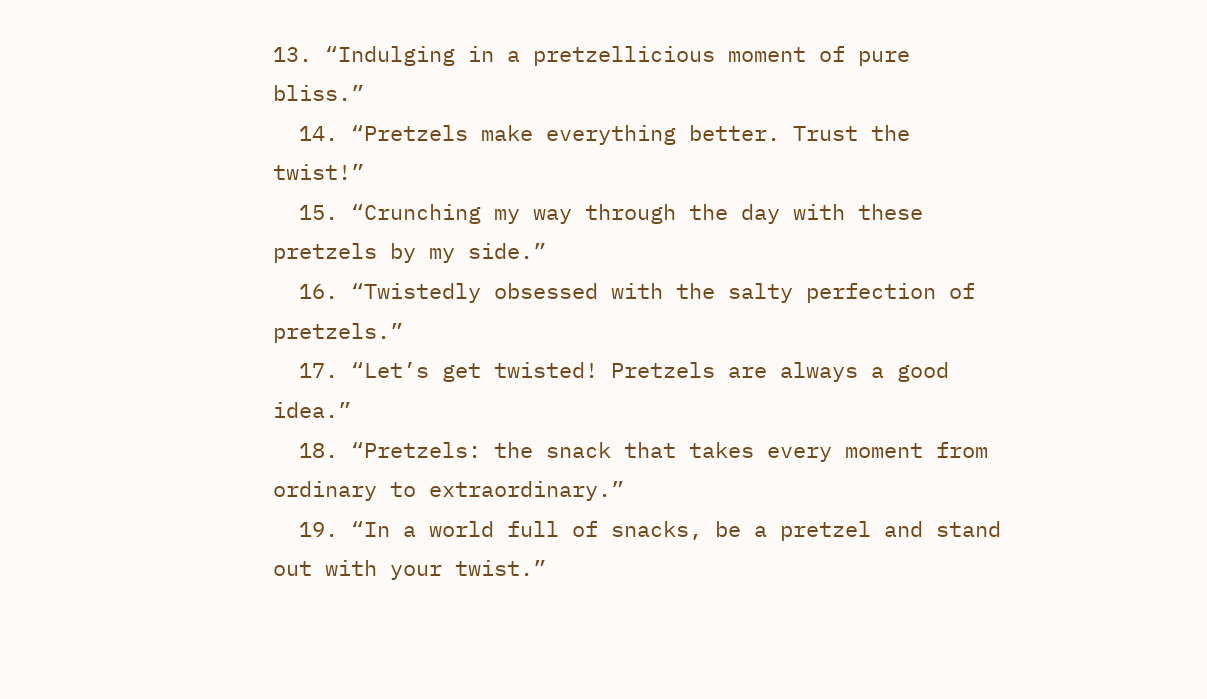13. “Indulging in a pretzellicious moment of pure bliss.”
  14. “Pretzels make everything better. Trust the twist!”
  15. “Crunching my way through the day with these pretzels by my side.”
  16. “Twistedly obsessed with the salty perfection of pretzels.”
  17. “Let’s get twisted! Pretzels are always a good idea.”
  18. “Pretzels: the snack that takes every moment from ordinary to extraordinary.”
  19. “In a world full of snacks, be a pretzel and stand out with your twist.”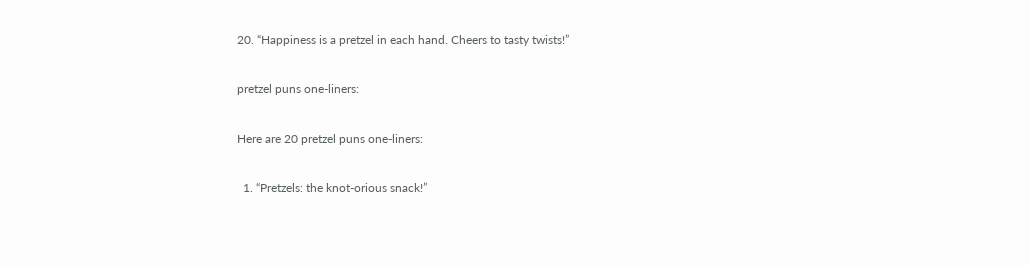20. “Happiness is a pretzel in each hand. Cheers to tasty twists!”

pretzel puns one-liners:

Here are 20 pretzel puns one-liners:

  1. “Pretzels: the knot-orious snack!”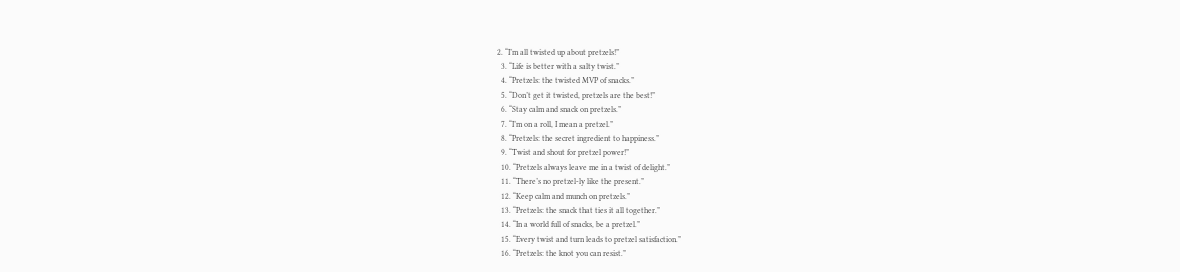2. “I’m all twisted up about pretzels!”
  3. “Life is better with a salty twist.”
  4. “Pretzels: the twisted MVP of snacks.”
  5. “Don’t get it twisted, pretzels are the best!”
  6. “Stay calm and snack on pretzels.”
  7. “I’m on a roll, I mean a pretzel.”
  8. “Pretzels: the secret ingredient to happiness.”
  9. “Twist and shout for pretzel power!”
  10. “Pretzels always leave me in a twist of delight.”
  11. “There’s no pretzel-ly like the present.”
  12. “Keep calm and munch on pretzels.”
  13. “Pretzels: the snack that ties it all together.”
  14. “In a world full of snacks, be a pretzel.”
  15. “Every twist and turn leads to pretzel satisfaction.”
  16. “Pretzels: the knot you can resist.”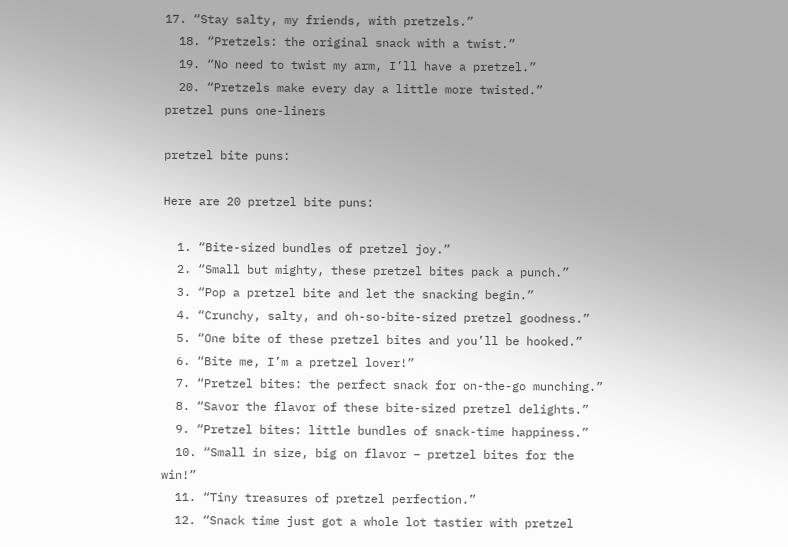17. “Stay salty, my friends, with pretzels.”
  18. “Pretzels: the original snack with a twist.”
  19. “No need to twist my arm, I’ll have a pretzel.”
  20. “Pretzels make every day a little more twisted.”
pretzel puns one-liners

pretzel bite puns:

Here are 20 pretzel bite puns:

  1. “Bite-sized bundles of pretzel joy.”
  2. “Small but mighty, these pretzel bites pack a punch.”
  3. “Pop a pretzel bite and let the snacking begin.”
  4. “Crunchy, salty, and oh-so-bite-sized pretzel goodness.”
  5. “One bite of these pretzel bites and you’ll be hooked.”
  6. “Bite me, I’m a pretzel lover!”
  7. “Pretzel bites: the perfect snack for on-the-go munching.”
  8. “Savor the flavor of these bite-sized pretzel delights.”
  9. “Pretzel bites: little bundles of snack-time happiness.”
  10. “Small in size, big on flavor – pretzel bites for the win!”
  11. “Tiny treasures of pretzel perfection.”
  12. “Snack time just got a whole lot tastier with pretzel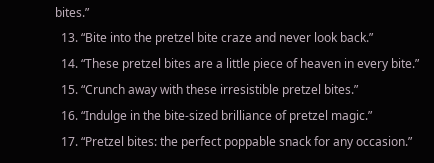bites.”
  13. “Bite into the pretzel bite craze and never look back.”
  14. “These pretzel bites are a little piece of heaven in every bite.”
  15. “Crunch away with these irresistible pretzel bites.”
  16. “Indulge in the bite-sized brilliance of pretzel magic.”
  17. “Pretzel bites: the perfect poppable snack for any occasion.”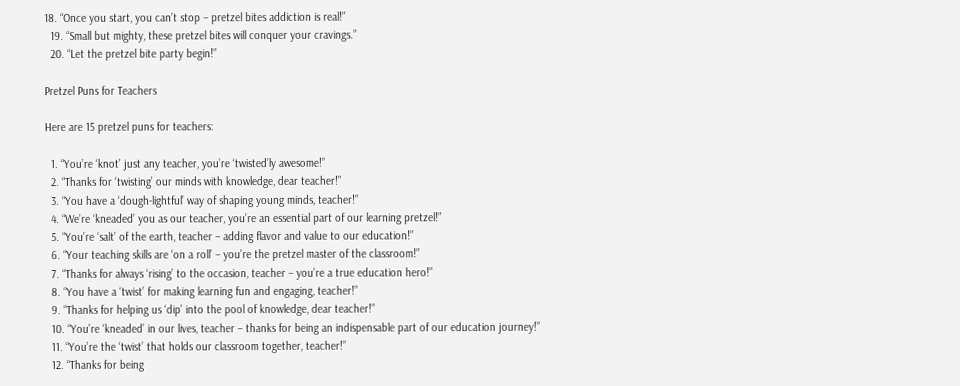18. “Once you start, you can’t stop – pretzel bites addiction is real!”
  19. “Small but mighty, these pretzel bites will conquer your cravings.”
  20. “Let the pretzel bite party begin!”

Pretzel Puns for Teachers

Here are 15 pretzel puns for teachers:

  1. “You’re ‘knot’ just any teacher, you’re ‘twisted’ly awesome!”
  2. “Thanks for ‘twisting’ our minds with knowledge, dear teacher!”
  3. “You have a ‘dough-lightful’ way of shaping young minds, teacher!”
  4. “We’re ‘kneaded’ you as our teacher, you’re an essential part of our learning pretzel!”
  5. “You’re ‘salt’ of the earth, teacher – adding flavor and value to our education!”
  6. “Your teaching skills are ‘on a roll’ – you’re the pretzel master of the classroom!”
  7. “Thanks for always ‘rising’ to the occasion, teacher – you’re a true education hero!”
  8. “You have a ‘twist’ for making learning fun and engaging, teacher!”
  9. “Thanks for helping us ‘dip’ into the pool of knowledge, dear teacher!”
  10. “You’re ‘kneaded’ in our lives, teacher – thanks for being an indispensable part of our education journey!”
  11. “You’re the ‘twist’ that holds our classroom together, teacher!”
  12. “Thanks for being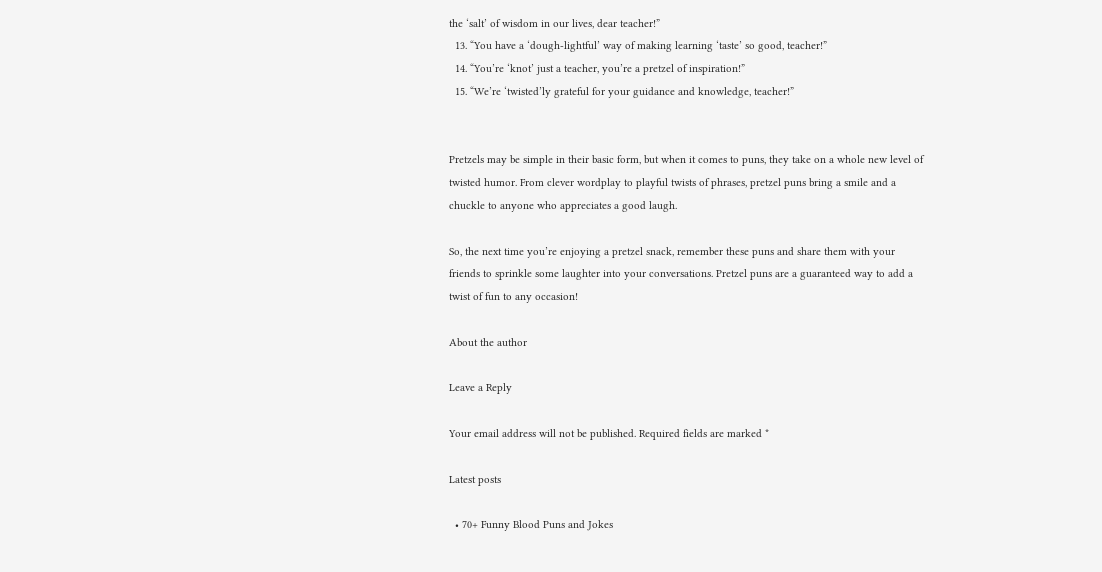the ‘salt’ of wisdom in our lives, dear teacher!”
  13. “You have a ‘dough-lightful’ way of making learning ‘taste’ so good, teacher!”
  14. “You’re ‘knot’ just a teacher, you’re a pretzel of inspiration!”
  15. “We’re ‘twisted’ly grateful for your guidance and knowledge, teacher!”


Pretzels may be simple in their basic form, but when it comes to puns, they take on a whole new level of twisted humor. From clever wordplay to playful twists of phrases, pretzel puns bring a smile and a chuckle to anyone who appreciates a good laugh.

So, the next time you’re enjoying a pretzel snack, remember these puns and share them with your friends to sprinkle some laughter into your conversations. Pretzel puns are a guaranteed way to add a twist of fun to any occasion!

About the author

Leave a Reply

Your email address will not be published. Required fields are marked *

Latest posts

  • 70+ Funny Blood Puns and Jokes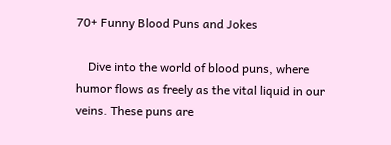70+ Funny Blood Puns and Jokes

    Dive into the world of blood puns, where humor flows as freely as the vital liquid in our veins. These puns are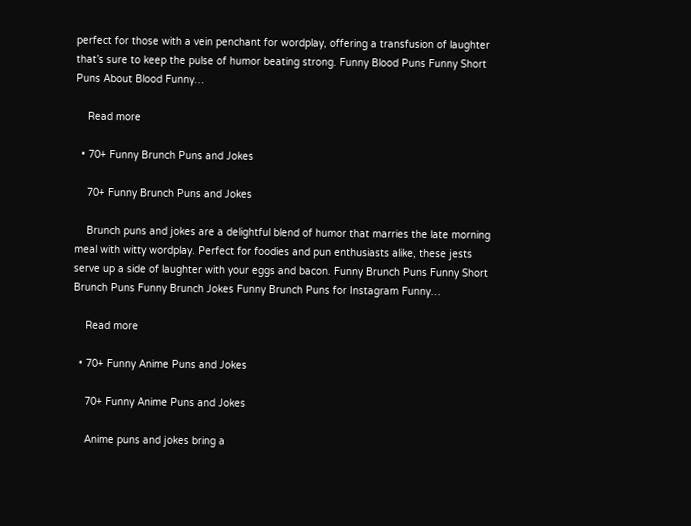perfect for those with a vein penchant for wordplay, offering a transfusion of laughter that’s sure to keep the pulse of humor beating strong. Funny Blood Puns Funny Short Puns About Blood Funny…

    Read more

  • 70+ Funny Brunch Puns and Jokes

    70+ Funny Brunch Puns and Jokes

    Brunch puns and jokes are a delightful blend of humor that marries the late morning meal with witty wordplay. Perfect for foodies and pun enthusiasts alike, these jests serve up a side of laughter with your eggs and bacon. Funny Brunch Puns Funny Short Brunch Puns Funny Brunch Jokes Funny Brunch Puns for Instagram Funny…

    Read more

  • 70+ Funny Anime Puns and Jokes

    70+ Funny Anime Puns and Jokes

    Anime puns and jokes bring a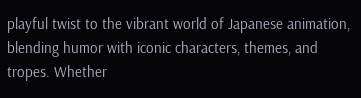playful twist to the vibrant world of Japanese animation, blending humor with iconic characters, themes, and tropes. Whether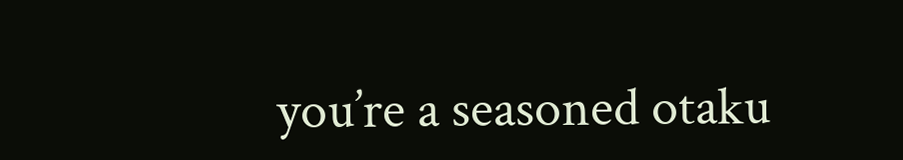you’re a seasoned otaku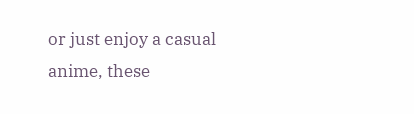or just enjoy a casual anime, these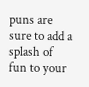puns are sure to add a splash of fun to your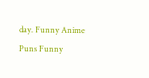day. Funny Anime Puns Funny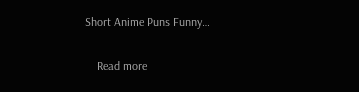Short Anime Puns Funny…

    Read more